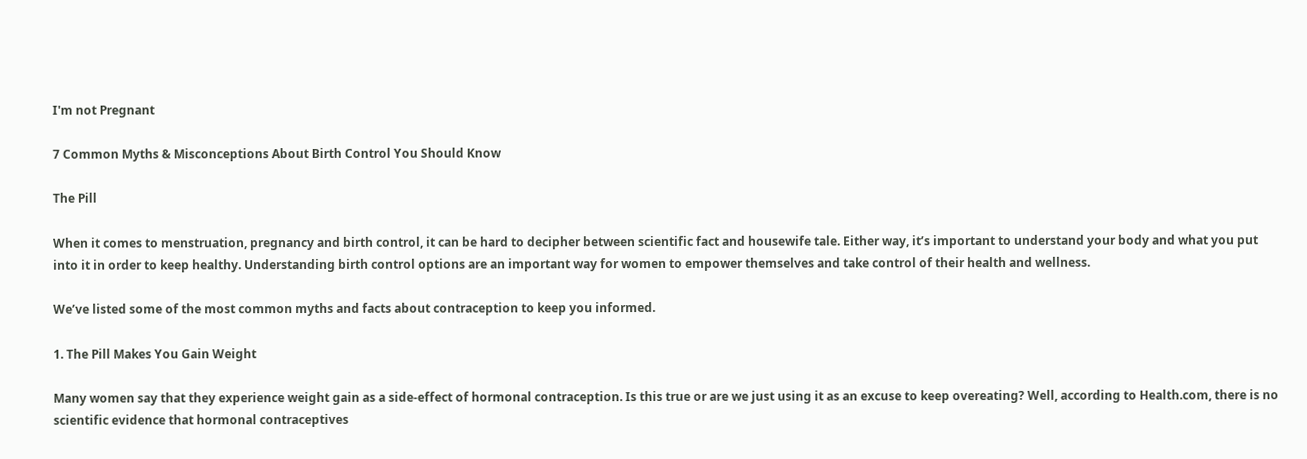I'm not Pregnant

7 Common Myths & Misconceptions About Birth Control You Should Know

The Pill

When it comes to menstruation, pregnancy and birth control, it can be hard to decipher between scientific fact and housewife tale. Either way, it’s important to understand your body and what you put into it in order to keep healthy. Understanding birth control options are an important way for women to empower themselves and take control of their health and wellness.

We’ve listed some of the most common myths and facts about contraception to keep you informed.

1. The Pill Makes You Gain Weight

Many women say that they experience weight gain as a side-effect of hormonal contraception. Is this true or are we just using it as an excuse to keep overeating? Well, according to Health.com, there is no scientific evidence that hormonal contraceptives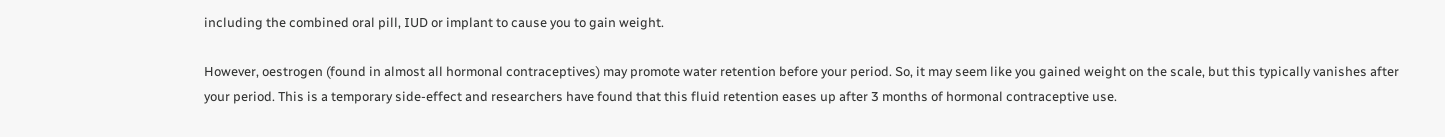including the combined oral pill, IUD or implant to cause you to gain weight.

However, oestrogen (found in almost all hormonal contraceptives) may promote water retention before your period. So, it may seem like you gained weight on the scale, but this typically vanishes after your period. This is a temporary side-effect and researchers have found that this fluid retention eases up after 3 months of hormonal contraceptive use.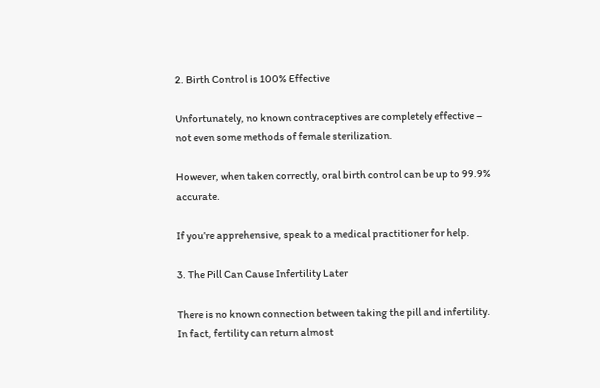2. Birth Control is 100% Effective

Unfortunately, no known contraceptives are completely effective – not even some methods of female sterilization.

However, when taken correctly, oral birth control can be up to 99.9% accurate.

If you’re apprehensive, speak to a medical practitioner for help.

3. The Pill Can Cause Infertility Later

There is no known connection between taking the pill and infertility. In fact, fertility can return almost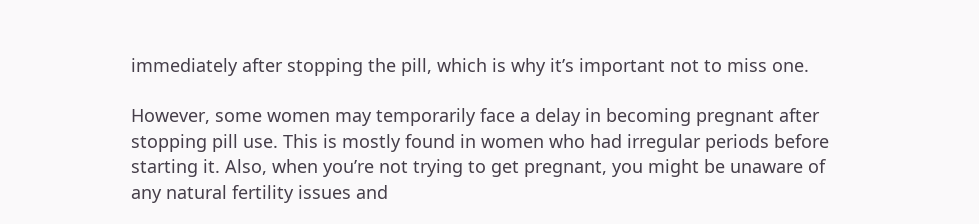immediately after stopping the pill, which is why it’s important not to miss one.

However, some women may temporarily face a delay in becoming pregnant after stopping pill use. This is mostly found in women who had irregular periods before starting it. Also, when you’re not trying to get pregnant, you might be unaware of any natural fertility issues and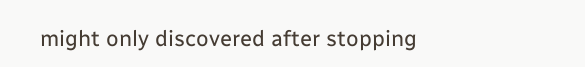might only discovered after stopping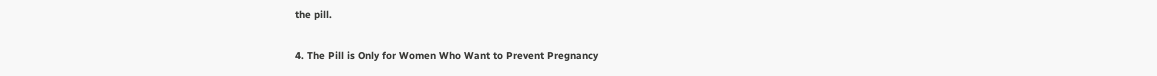the pill.

4. The Pill is Only for Women Who Want to Prevent Pregnancy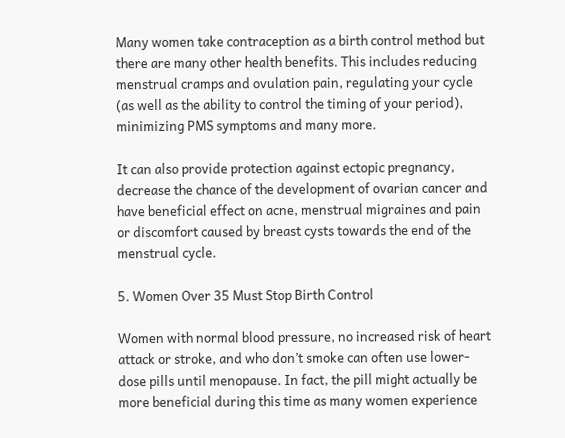Many women take contraception as a birth control method but there are many other health benefits. This includes reducing menstrual cramps and ovulation pain, regulating your cycle (as well as the ability to control the timing of your period), minimizing PMS symptoms and many more.

It can also provide protection against ectopic pregnancy, decrease the chance of the development of ovarian cancer and have beneficial effect on acne, menstrual migraines and pain or discomfort caused by breast cysts towards the end of the menstrual cycle.

5. Women Over 35 Must Stop Birth Control

Women with normal blood pressure, no increased risk of heart attack or stroke, and who don’t smoke can often use lower-dose pills until menopause. In fact, the pill might actually be more beneficial during this time as many women experience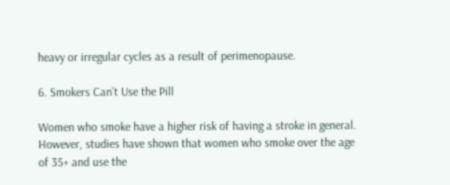heavy or irregular cycles as a result of perimenopause.

6. Smokers Can’t Use the Pill

Women who smoke have a higher risk of having a stroke in general. However, studies have shown that women who smoke over the age of 35+ and use the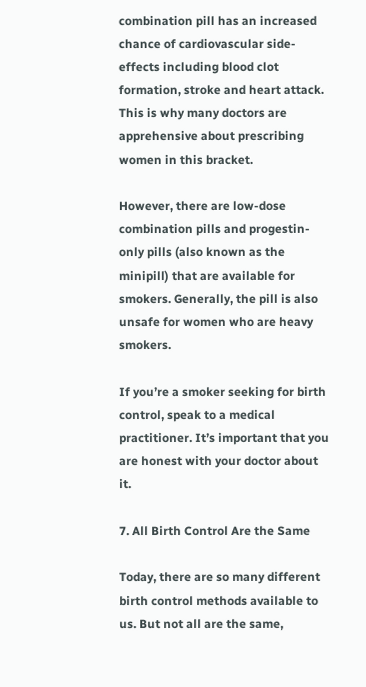combination pill has an increased chance of cardiovascular side-effects including blood clot formation, stroke and heart attack. This is why many doctors are apprehensive about prescribing women in this bracket.

However, there are low-dose combination pills and progestin-only pills (also known as the minipill) that are available for smokers. Generally, the pill is also unsafe for women who are heavy smokers.

If you’re a smoker seeking for birth control, speak to a medical practitioner. It’s important that you are honest with your doctor about it.

7. All Birth Control Are the Same

Today, there are so many different birth control methods available to us. But not all are the same,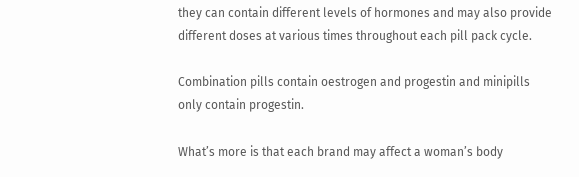they can contain different levels of hormones and may also provide different doses at various times throughout each pill pack cycle.

Combination pills contain oestrogen and progestin and minipills only contain progestin.

What’s more is that each brand may affect a woman’s body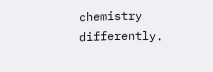chemistry differently.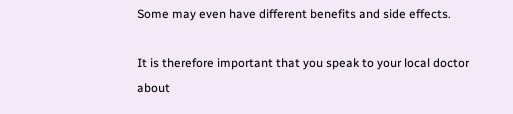Some may even have different benefits and side effects.

It is therefore important that you speak to your local doctor about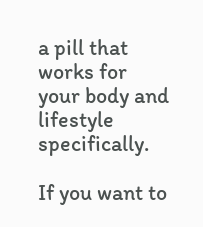a pill that works for your body and lifestyle specifically.

If you want to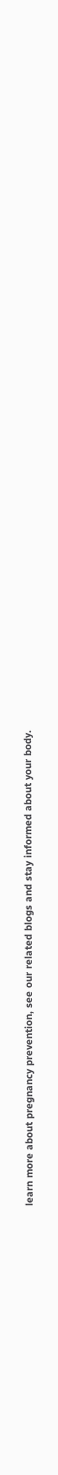learn more about pregnancy prevention, see our related blogs and stay informed about your body.